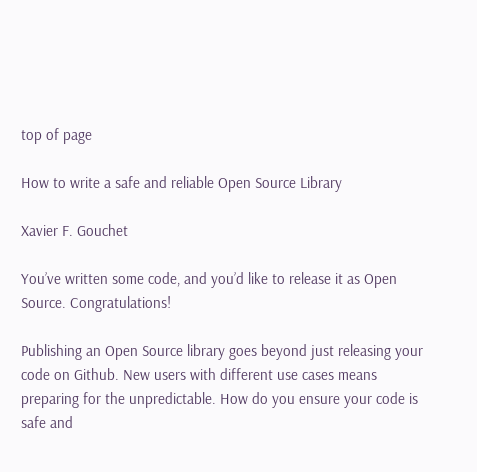top of page

How to write a safe and reliable Open Source Library

Xavier F. Gouchet

You’ve written some code, and you’d like to release it as Open Source. Congratulations!

Publishing an Open Source library goes beyond just releasing your code on Github. New users with different use cases means preparing for the unpredictable. How do you ensure your code is safe and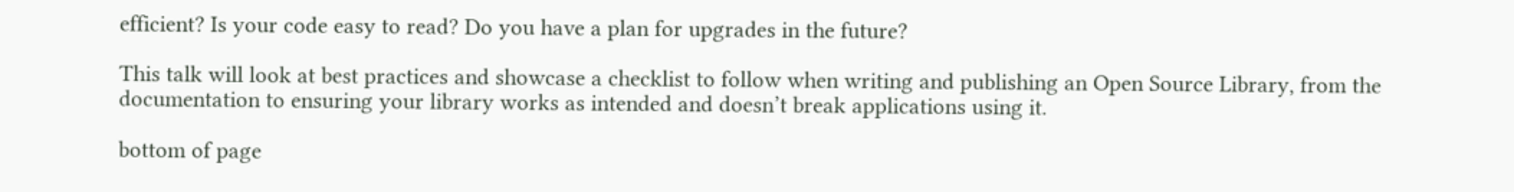efficient? Is your code easy to read? Do you have a plan for upgrades in the future?

This talk will look at best practices and showcase a checklist to follow when writing and publishing an Open Source Library, from the documentation to ensuring your library works as intended and doesn’t break applications using it.

bottom of page